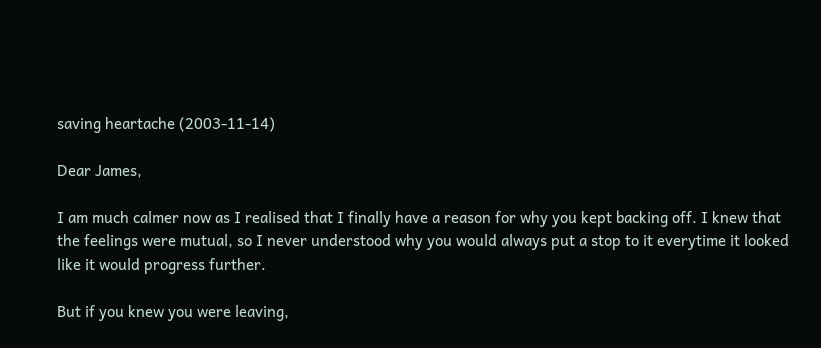saving heartache (2003-11-14)

Dear James,

I am much calmer now as I realised that I finally have a reason for why you kept backing off. I knew that the feelings were mutual, so I never understood why you would always put a stop to it everytime it looked like it would progress further.

But if you knew you were leaving,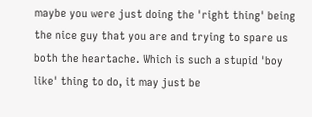maybe you were just doing the 'right thing' being the nice guy that you are and trying to spare us both the heartache. Which is such a stupid 'boy like' thing to do, it may just be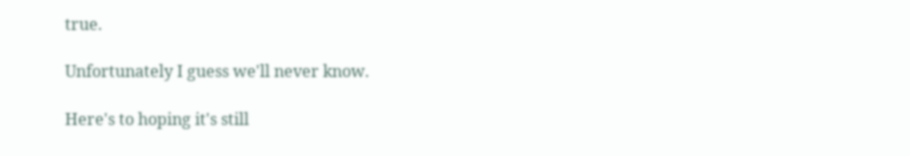true.

Unfortunately I guess we'll never know.

Here's to hoping it's still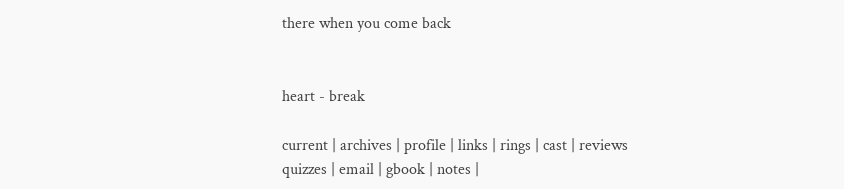there when you come back


heart - break

current | archives | profile | links | rings | cast | reviews
quizzes | email | gbook | notes |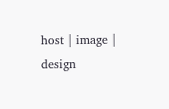host | image | design